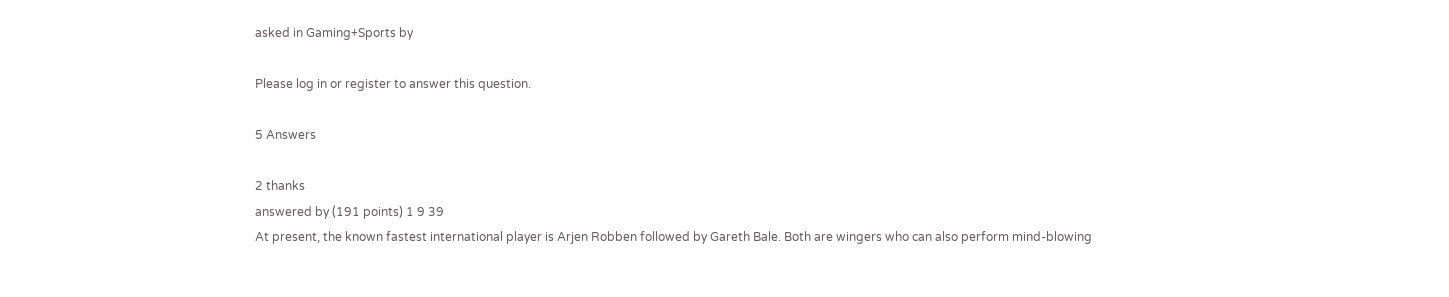asked in Gaming+Sports by

Please log in or register to answer this question.

5 Answers

2 thanks
answered by (191 points) 1 9 39
At present, the known fastest international player is Arjen Robben followed by Gareth Bale. Both are wingers who can also perform mind-blowing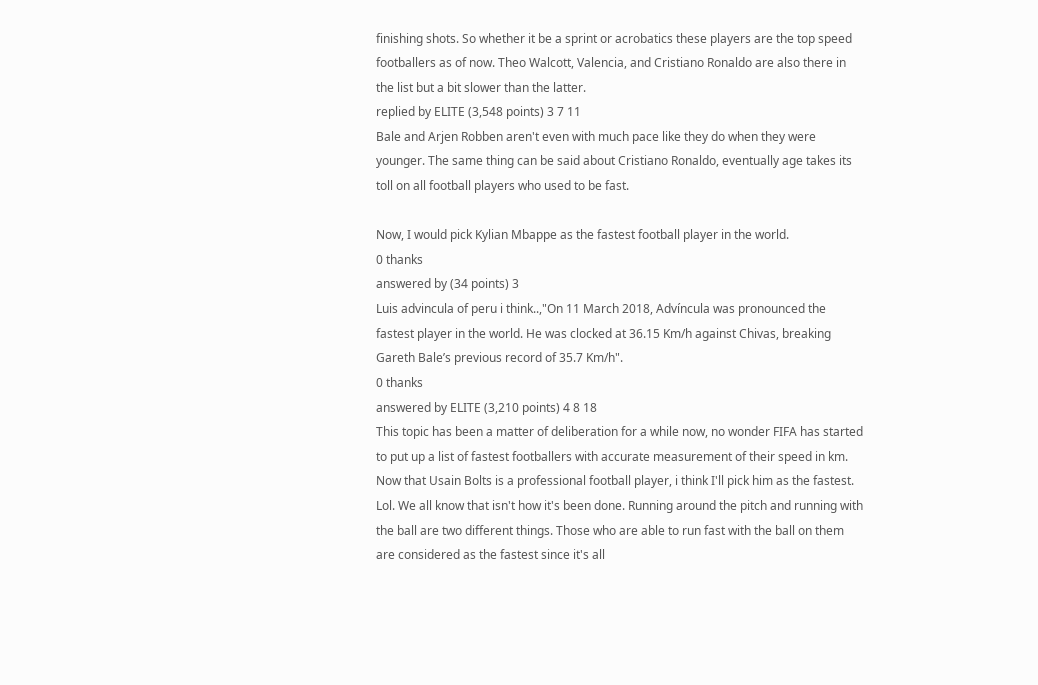finishing shots. So whether it be a sprint or acrobatics these players are the top speed footballers as of now. Theo Walcott, Valencia, and Cristiano Ronaldo are also there in the list but a bit slower than the latter.
replied by ELITE (3,548 points) 3 7 11
Bale and Arjen Robben aren't even with much pace like they do when they were younger. The same thing can be said about Cristiano Ronaldo, eventually age takes its toll on all football players who used to be fast.

Now, I would pick Kylian Mbappe as the fastest football player in the world.
0 thanks
answered by (34 points) 3
Luis advincula of peru i think..,"On 11 March 2018, Advíncula was pronounced the fastest player in the world. He was clocked at 36.15 Km/h against Chivas, breaking Gareth Bale’s previous record of 35.7 Km/h".
0 thanks
answered by ELITE (3,210 points) 4 8 18
This topic has been a matter of deliberation for a while now, no wonder FIFA has started to put up a list of fastest footballers with accurate measurement of their speed in km.
Now that Usain Bolts is a professional football player, i think I'll pick him as the fastest. Lol. We all know that isn't how it's been done. Running around the pitch and running with the ball are two different things. Those who are able to run fast with the ball on them are considered as the fastest since it's all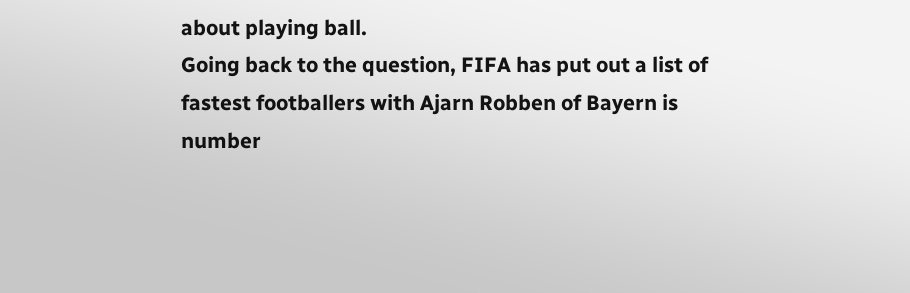about playing ball.
Going back to the question, FIFA has put out a list of fastest footballers with Ajarn Robben of Bayern is number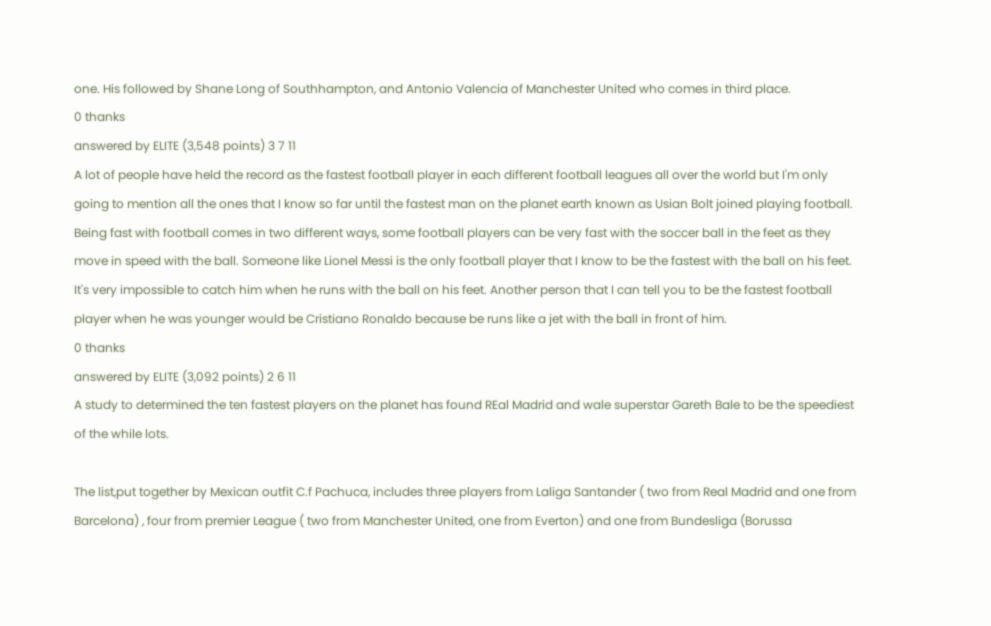one. His followed by Shane Long of Southhampton, and Antonio Valencia of Manchester United who comes in third place.
0 thanks
answered by ELITE (3,548 points) 3 7 11
A lot of people have held the record as the fastest football player in each different football leagues all over the world but I'm only going to mention all the ones that I know so far until the fastest man on the planet earth known as Usian Bolt joined playing football. Being fast with football comes in two different ways, some football players can be very fast with the soccer ball in the feet as they move in speed with the ball. Someone like Lionel Messi is the only football player that I know to be the fastest with the ball on his feet. It's very impossible to catch him when he runs with the ball on his feet. Another person that I can tell you to be the fastest football player when he was younger would be Cristiano Ronaldo because be runs like a jet with the ball in front of him.
0 thanks
answered by ELITE (3,092 points) 2 6 11
A study to determined the ten fastest players on the planet has found REal Madrid and wale superstar Gareth Bale to be the speediest of the while lots.

The list,put together by Mexican outfit C.f Pachuca, includes three players from Laliga Santander ( two from Real Madrid and one from Barcelona) , four from premier League ( two from Manchester United, one from Everton) and one from Bundesliga (Borussa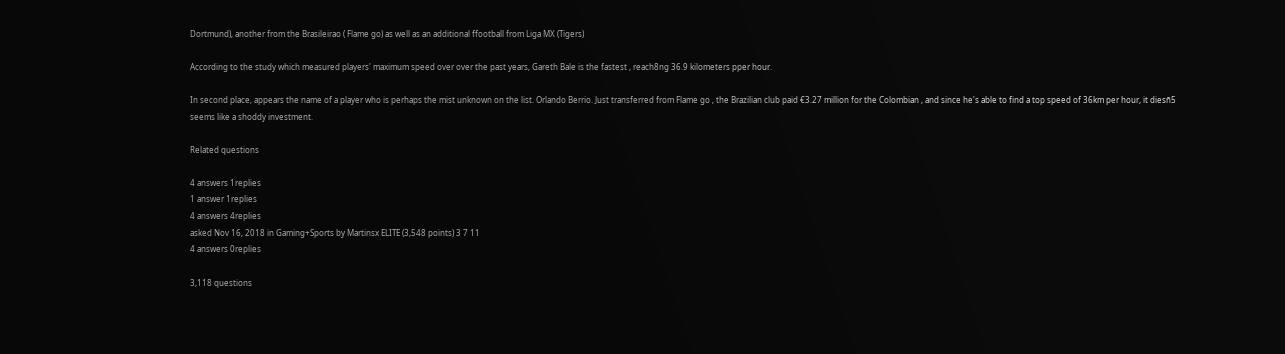Dortmund), another from the Brasileirao ( Flame go) as well as an additional ffootball from Liga MX (Tigers)

According to the study which measured players' maximum speed over over the past years, Gareth Bale is the fastest , reach8ng 36.9 kilometers pper hour.

In second place, appears the name of a player who is perhaps the mist unknown on the list. Orlando Berrio. Just transferred from Flame go , the Brazilian club paid €3.27 million for the Colombian , and since he's able to find a top speed of 36km per hour, it diesñ5 seems like a shoddy investment.

Related questions

4 answers 1replies
1 answer 1replies
4 answers 4replies
asked Nov 16, 2018 in Gaming+Sports by Martinsx ELITE (3,548 points) 3 7 11
4 answers 0replies

3,118 questions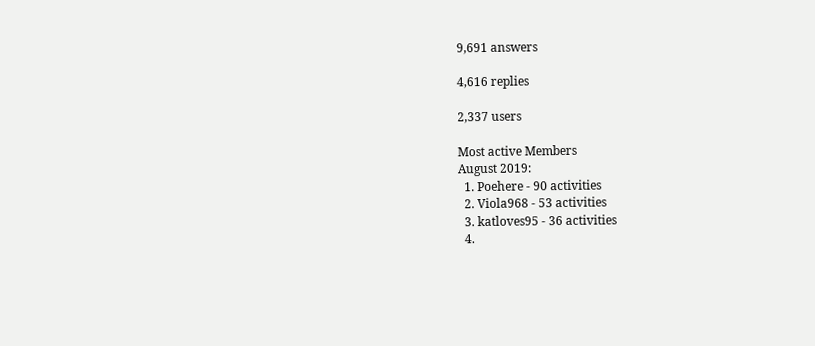9,691 answers

4,616 replies

2,337 users

Most active Members
August 2019:
  1. Poehere - 90 activities
  2. Viola968 - 53 activities
  3. katloves95 - 36 activities
  4.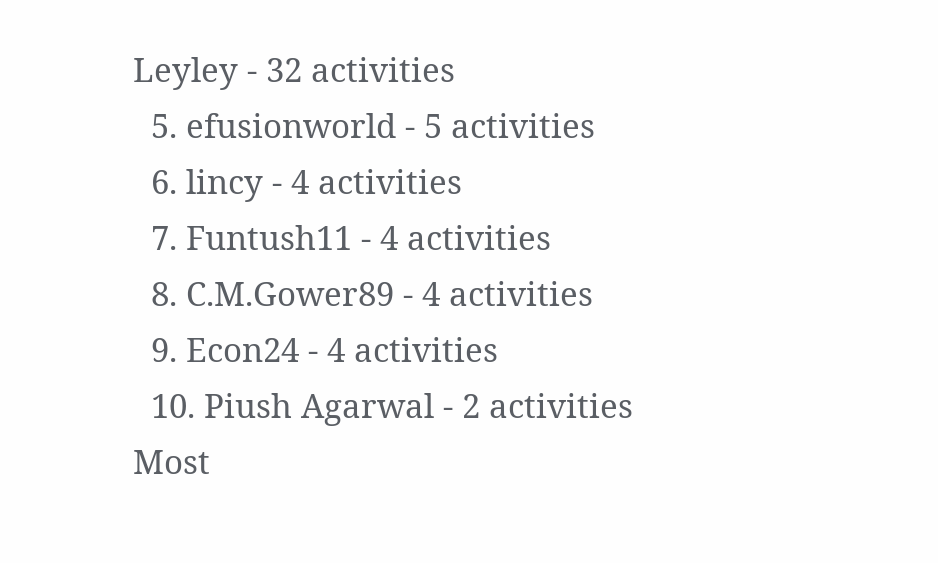Leyley - 32 activities
  5. efusionworld - 5 activities
  6. lincy - 4 activities
  7. Funtush11 - 4 activities
  8. C.M.Gower89 - 4 activities
  9. Econ24 - 4 activities
  10. Piush Agarwal - 2 activities
Most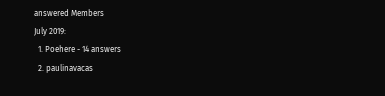answered Members
July 2019:
  1. Poehere - 14 answers
  2. paulinavacas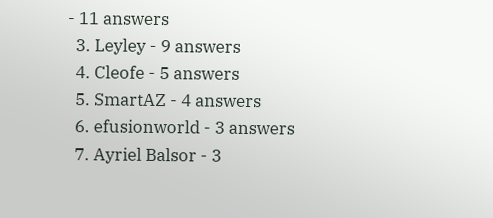- 11 answers
  3. Leyley - 9 answers
  4. Cleofe - 5 answers
  5. SmartAZ - 4 answers
  6. efusionworld - 3 answers
  7. Ayriel Balsor - 3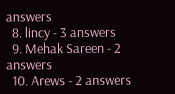answers
  8. lincy - 3 answers
  9. Mehak Sareen - 2 answers
  10. Arews - 2 answers